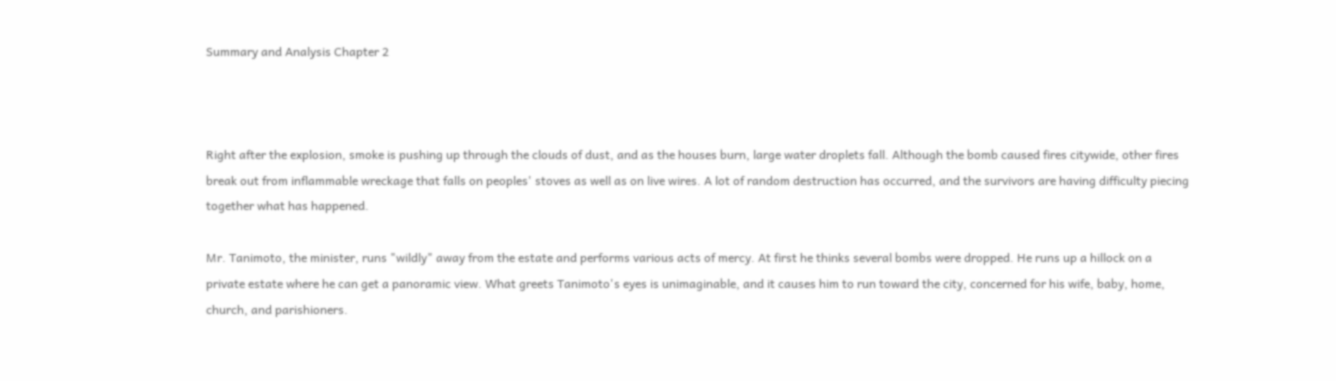Summary and Analysis Chapter 2



Right after the explosion, smoke is pushing up through the clouds of dust, and as the houses burn, large water droplets fall. Although the bomb caused fires citywide, other fires break out from inflammable wreckage that falls on peoples' stoves as well as on live wires. A lot of random destruction has occurred, and the survivors are having difficulty piecing together what has happened.

Mr. Tanimoto, the minister, runs "wildly" away from the estate and performs various acts of mercy. At first he thinks several bombs were dropped. He runs up a hillock on a private estate where he can get a panoramic view. What greets Tanimoto's eyes is unimaginable, and it causes him to run toward the city, concerned for his wife, baby, home, church, and parishioners.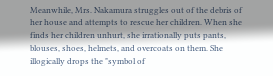Meanwhile, Mrs. Nakamura struggles out of the debris of her house and attempts to rescue her children. When she finds her children unhurt, she irrationally puts pants, blouses, shoes, helmets, and overcoats on them. She illogically drops the "symbol of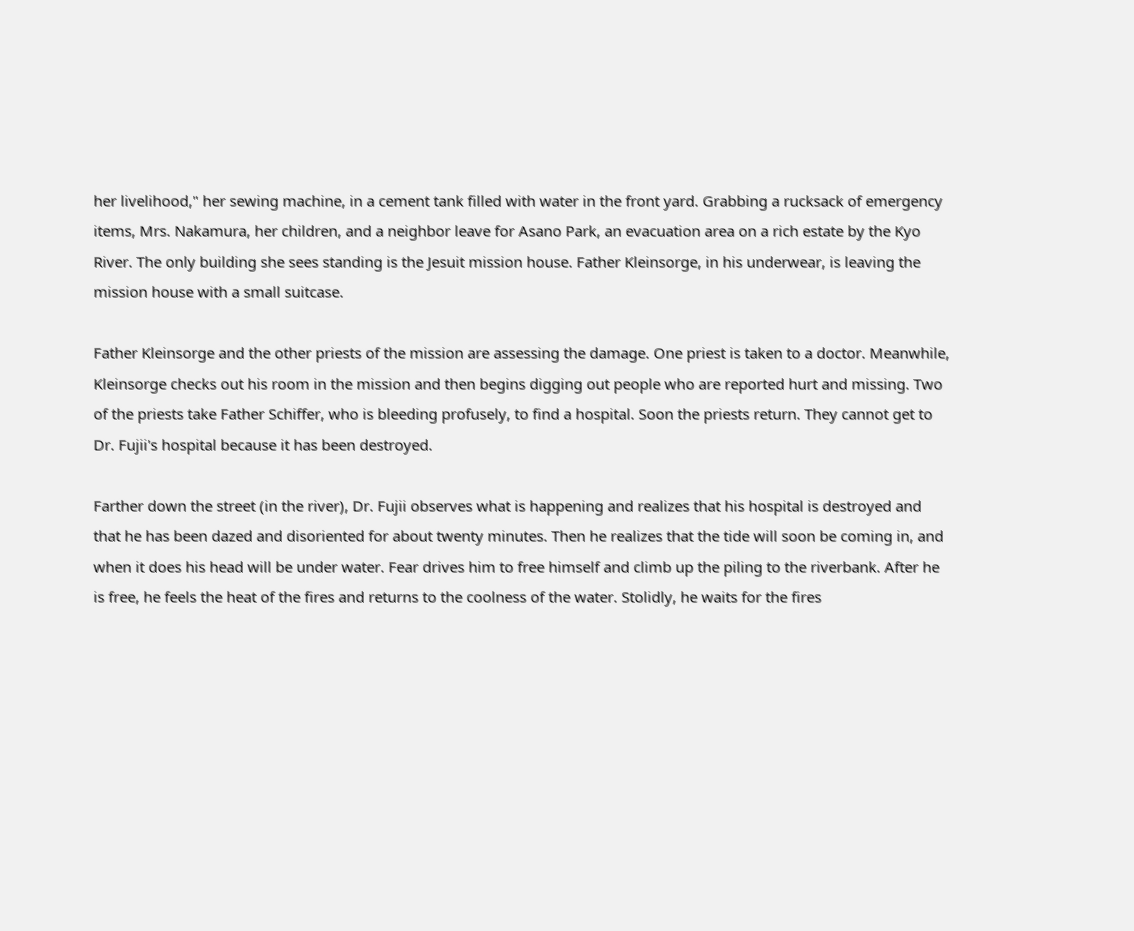her livelihood," her sewing machine, in a cement tank filled with water in the front yard. Grabbing a rucksack of emergency items, Mrs. Nakamura, her children, and a neighbor leave for Asano Park, an evacuation area on a rich estate by the Kyo River. The only building she sees standing is the Jesuit mission house. Father Kleinsorge, in his underwear, is leaving the mission house with a small suitcase.

Father Kleinsorge and the other priests of the mission are assessing the damage. One priest is taken to a doctor. Meanwhile, Kleinsorge checks out his room in the mission and then begins digging out people who are reported hurt and missing. Two of the priests take Father Schiffer, who is bleeding profusely, to find a hospital. Soon the priests return. They cannot get to Dr. Fujii's hospital because it has been destroyed.

Farther down the street (in the river), Dr. Fujii observes what is happening and realizes that his hospital is destroyed and that he has been dazed and disoriented for about twenty minutes. Then he realizes that the tide will soon be coming in, and when it does his head will be under water. Fear drives him to free himself and climb up the piling to the riverbank. After he is free, he feels the heat of the fires and returns to the coolness of the water. Stolidly, he waits for the fires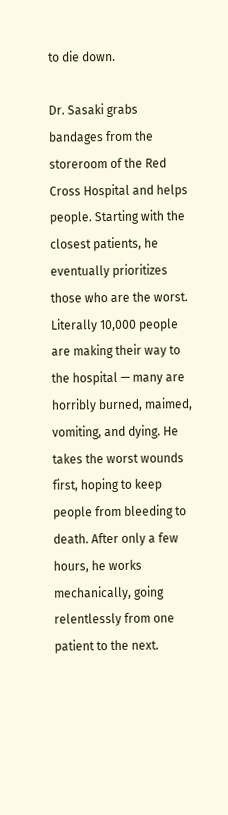to die down.

Dr. Sasaki grabs bandages from the storeroom of the Red Cross Hospital and helps people. Starting with the closest patients, he eventually prioritizes those who are the worst. Literally 10,000 people are making their way to the hospital — many are horribly burned, maimed, vomiting, and dying. He takes the worst wounds first, hoping to keep people from bleeding to death. After only a few hours, he works mechanically, going relentlessly from one patient to the next.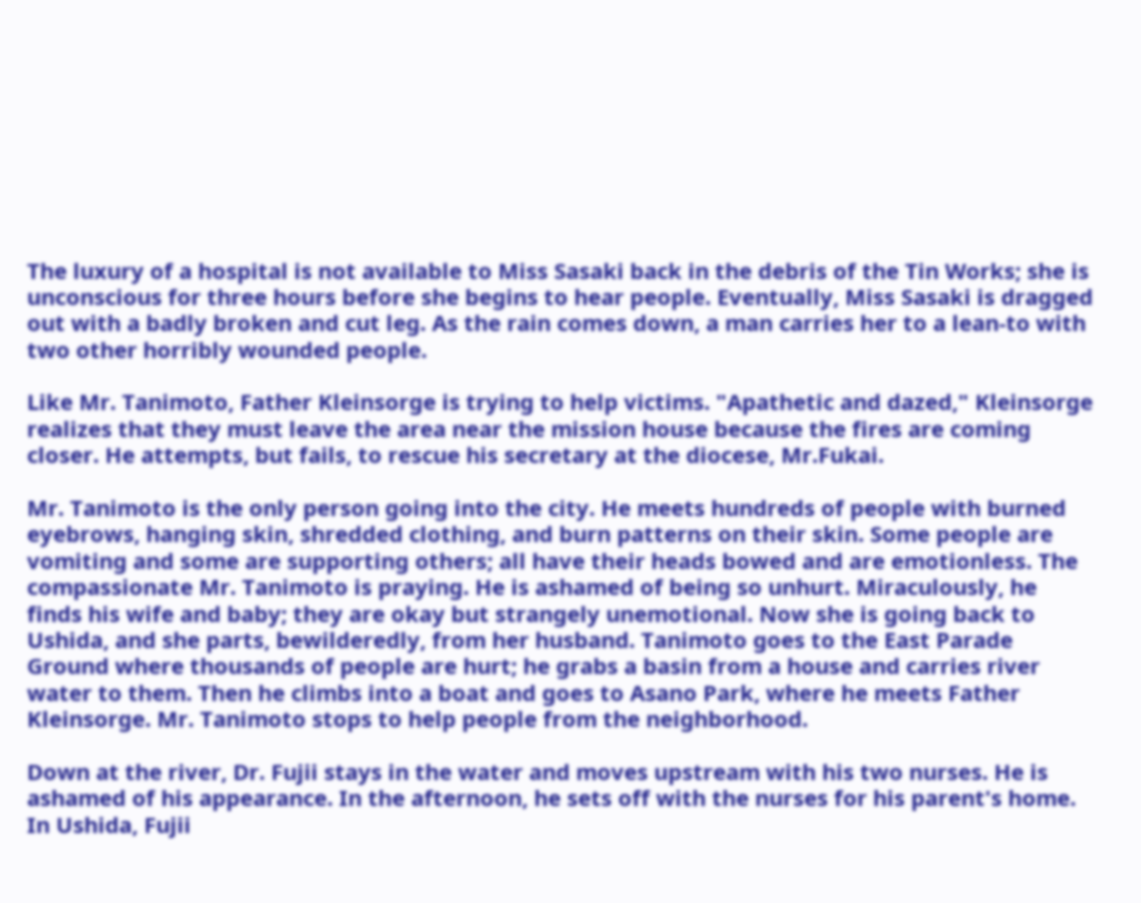The luxury of a hospital is not available to Miss Sasaki back in the debris of the Tin Works; she is unconscious for three hours before she begins to hear people. Eventually, Miss Sasaki is dragged out with a badly broken and cut leg. As the rain comes down, a man carries her to a lean-to with two other horribly wounded people.

Like Mr. Tanimoto, Father Kleinsorge is trying to help victims. "Apathetic and dazed," Kleinsorge realizes that they must leave the area near the mission house because the fires are coming closer. He attempts, but fails, to rescue his secretary at the diocese, Mr.Fukai.

Mr. Tanimoto is the only person going into the city. He meets hundreds of people with burned eyebrows, hanging skin, shredded clothing, and burn patterns on their skin. Some people are vomiting and some are supporting others; all have their heads bowed and are emotionless. The compassionate Mr. Tanimoto is praying. He is ashamed of being so unhurt. Miraculously, he finds his wife and baby; they are okay but strangely unemotional. Now she is going back to Ushida, and she parts, bewilderedly, from her husband. Tanimoto goes to the East Parade Ground where thousands of people are hurt; he grabs a basin from a house and carries river water to them. Then he climbs into a boat and goes to Asano Park, where he meets Father Kleinsorge. Mr. Tanimoto stops to help people from the neighborhood.

Down at the river, Dr. Fujii stays in the water and moves upstream with his two nurses. He is ashamed of his appearance. In the afternoon, he sets off with the nurses for his parent's home. In Ushida, Fujii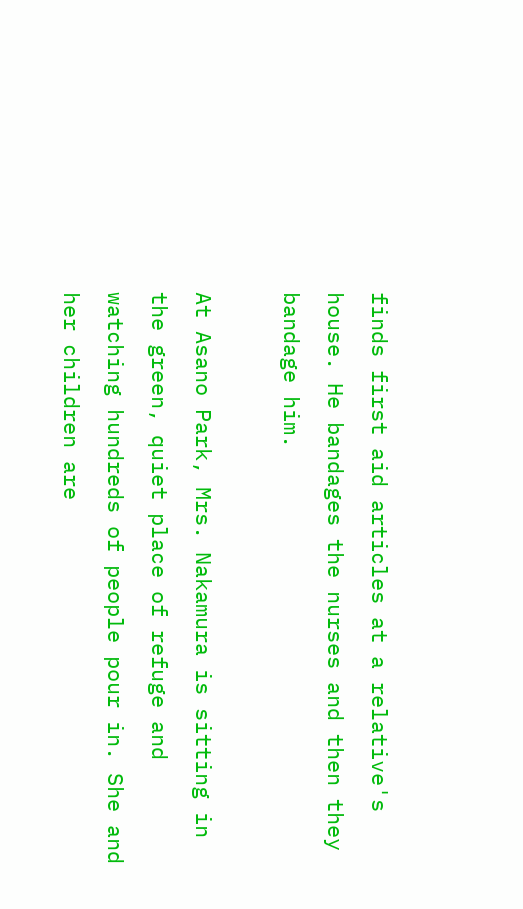finds first aid articles at a relative's house. He bandages the nurses and then they bandage him.

At Asano Park, Mrs. Nakamura is sitting in the green, quiet place of refuge and watching hundreds of people pour in. She and her children are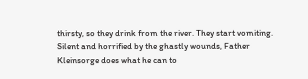thirsty, so they drink from the river. They start vomiting. Silent and horrified by the ghastly wounds, Father Kleinsorge does what he can to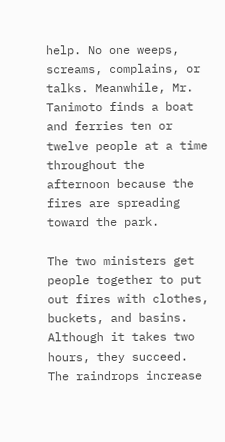help. No one weeps, screams, complains, or talks. Meanwhile, Mr. Tanimoto finds a boat and ferries ten or twelve people at a time throughout the afternoon because the fires are spreading toward the park.

The two ministers get people together to put out fires with clothes, buckets, and basins. Although it takes two hours, they succeed. The raindrops increase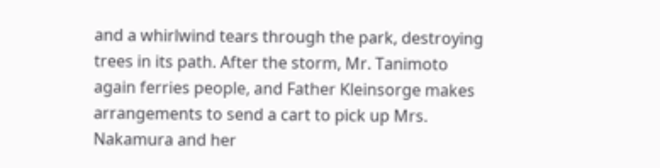and a whirlwind tears through the park, destroying trees in its path. After the storm, Mr. Tanimoto again ferries people, and Father Kleinsorge makes arrangements to send a cart to pick up Mrs. Nakamura and her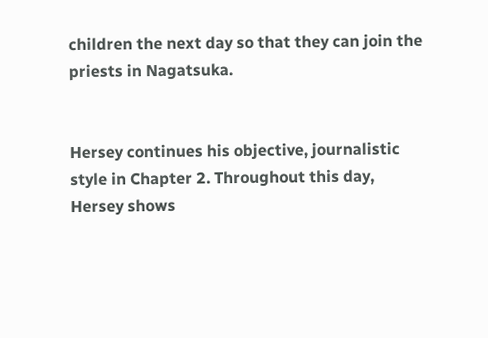children the next day so that they can join the priests in Nagatsuka.


Hersey continues his objective, journalistic style in Chapter 2. Throughout this day, Hersey shows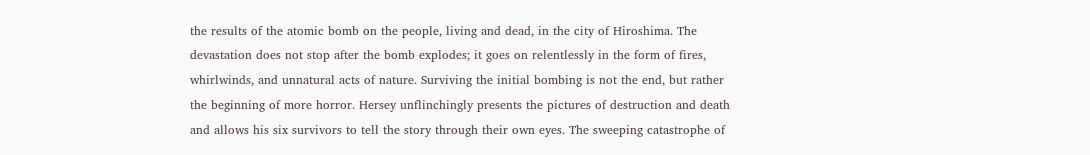the results of the atomic bomb on the people, living and dead, in the city of Hiroshima. The devastation does not stop after the bomb explodes; it goes on relentlessly in the form of fires, whirlwinds, and unnatural acts of nature. Surviving the initial bombing is not the end, but rather the beginning of more horror. Hersey unflinchingly presents the pictures of destruction and death and allows his six survivors to tell the story through their own eyes. The sweeping catastrophe of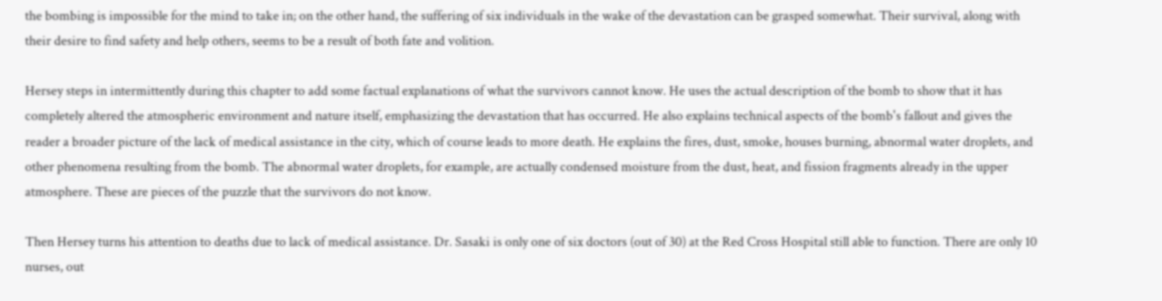the bombing is impossible for the mind to take in; on the other hand, the suffering of six individuals in the wake of the devastation can be grasped somewhat. Their survival, along with their desire to find safety and help others, seems to be a result of both fate and volition.

Hersey steps in intermittently during this chapter to add some factual explanations of what the survivors cannot know. He uses the actual description of the bomb to show that it has completely altered the atmospheric environment and nature itself, emphasizing the devastation that has occurred. He also explains technical aspects of the bomb's fallout and gives the reader a broader picture of the lack of medical assistance in the city, which of course leads to more death. He explains the fires, dust, smoke, houses burning, abnormal water droplets, and other phenomena resulting from the bomb. The abnormal water droplets, for example, are actually condensed moisture from the dust, heat, and fission fragments already in the upper atmosphere. These are pieces of the puzzle that the survivors do not know.

Then Hersey turns his attention to deaths due to lack of medical assistance. Dr. Sasaki is only one of six doctors (out of 30) at the Red Cross Hospital still able to function. There are only 10 nurses, out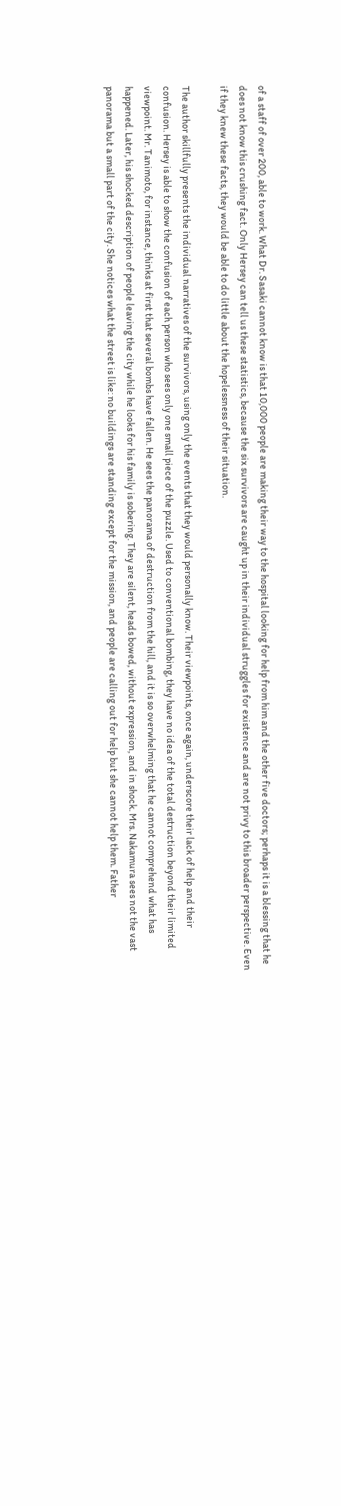of a staff of over 200, able to work. What Dr. Sasaki cannot know is that 10,000 people are making their way to the hospital looking for help from him and the other five doctors; perhaps it is a blessing that he does not know this crushing fact. Only Hersey can tell us these statistics, because the six survivors are caught up in their individual struggles for existence and are not privy to this broader perspective. Even if they knew these facts, they would be able to do little about the hopelessness of their situation.

The author skillfully presents the individual narratives of the survivors, using only the events that they would personally know. Their viewpoints, once again, underscore their lack of help and their confusion. Hersey is able to show the confusion of each person who sees only one small piece of the puzzle. Used to conventional bombing, they have no idea of the total destruction beyond their limited viewpoint. Mr. Tanimoto, for instance, thinks at first that several bombs have fallen. He sees the panorama of destruction from the hill, and it is so overwhelming that he cannot comprehend what has happened. Later, his shocked description of people leaving the city while he looks for his family is sobering. They are silent, heads bowed, without expression, and in shock. Mrs. Nakamura sees not the vast panorama but a small part of the city. She notices what the street is like: no buildings are standing except for the mission, and people are calling out for help but she cannot help them. Father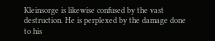Kleinsorge is likewise confused by the vast destruction. He is perplexed by the damage done to his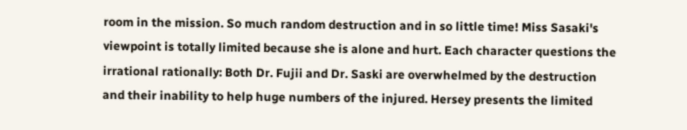room in the mission. So much random destruction and in so little time! Miss Sasaki's viewpoint is totally limited because she is alone and hurt. Each character questions the irrational rationally: Both Dr. Fujii and Dr. Saski are overwhelmed by the destruction and their inability to help huge numbers of the injured. Hersey presents the limited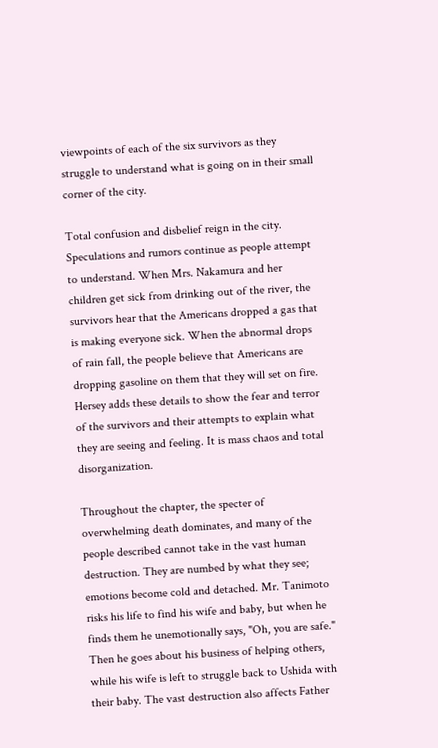viewpoints of each of the six survivors as they struggle to understand what is going on in their small corner of the city.

Total confusion and disbelief reign in the city. Speculations and rumors continue as people attempt to understand. When Mrs. Nakamura and her children get sick from drinking out of the river, the survivors hear that the Americans dropped a gas that is making everyone sick. When the abnormal drops of rain fall, the people believe that Americans are dropping gasoline on them that they will set on fire. Hersey adds these details to show the fear and terror of the survivors and their attempts to explain what they are seeing and feeling. It is mass chaos and total disorganization.

Throughout the chapter, the specter of overwhelming death dominates, and many of the people described cannot take in the vast human destruction. They are numbed by what they see; emotions become cold and detached. Mr. Tanimoto risks his life to find his wife and baby, but when he finds them he unemotionally says, "Oh, you are safe." Then he goes about his business of helping others, while his wife is left to struggle back to Ushida with their baby. The vast destruction also affects Father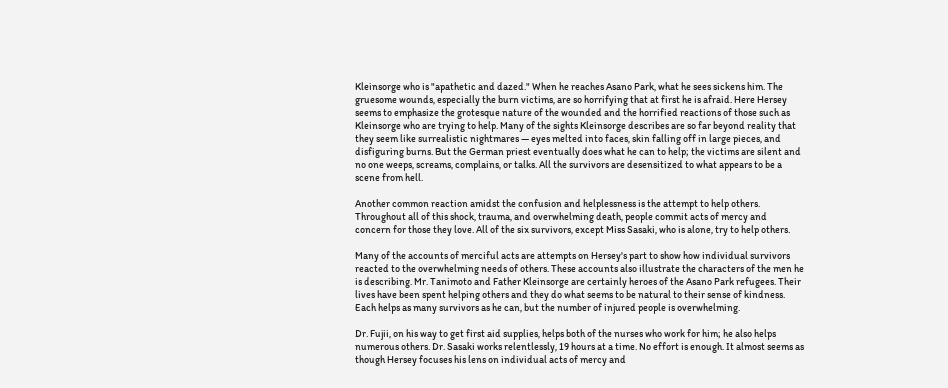Kleinsorge who is "apathetic and dazed." When he reaches Asano Park, what he sees sickens him. The gruesome wounds, especially the burn victims, are so horrifying that at first he is afraid. Here Hersey seems to emphasize the grotesque nature of the wounded and the horrified reactions of those such as Kleinsorge who are trying to help. Many of the sights Kleinsorge describes are so far beyond reality that they seem like surrealistic nightmares — eyes melted into faces, skin falling off in large pieces, and disfiguring burns. But the German priest eventually does what he can to help; the victims are silent and no one weeps, screams, complains, or talks. All the survivors are desensitized to what appears to be a scene from hell.

Another common reaction amidst the confusion and helplessness is the attempt to help others. Throughout all of this shock, trauma, and overwhelming death, people commit acts of mercy and concern for those they love. All of the six survivors, except Miss Sasaki, who is alone, try to help others.

Many of the accounts of merciful acts are attempts on Hersey's part to show how individual survivors reacted to the overwhelming needs of others. These accounts also illustrate the characters of the men he is describing. Mr. Tanimoto and Father Kleinsorge are certainly heroes of the Asano Park refugees. Their lives have been spent helping others and they do what seems to be natural to their sense of kindness. Each helps as many survivors as he can, but the number of injured people is overwhelming.

Dr. Fujii, on his way to get first aid supplies, helps both of the nurses who work for him; he also helps numerous others. Dr. Sasaki works relentlessly, 19 hours at a time. No effort is enough. It almost seems as though Hersey focuses his lens on individual acts of mercy and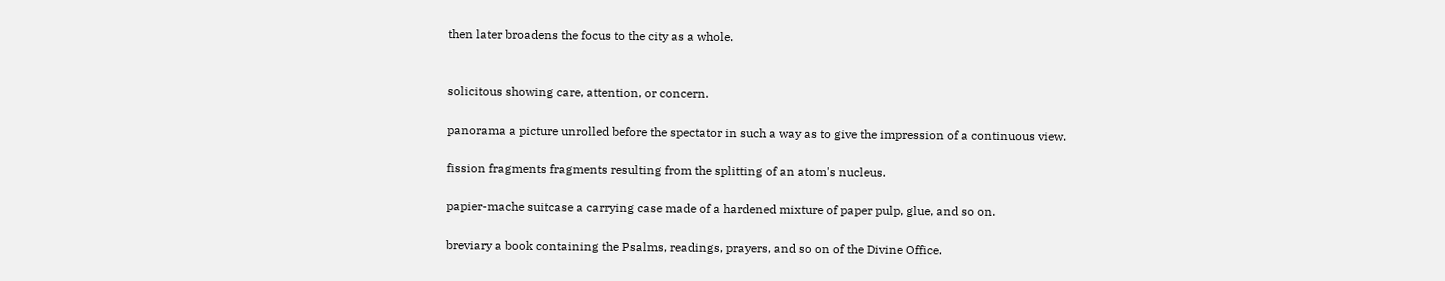then later broadens the focus to the city as a whole.


solicitous showing care, attention, or concern.

panorama a picture unrolled before the spectator in such a way as to give the impression of a continuous view.

fission fragments fragments resulting from the splitting of an atom's nucleus.

papier-mache suitcase a carrying case made of a hardened mixture of paper pulp, glue, and so on.

breviary a book containing the Psalms, readings, prayers, and so on of the Divine Office.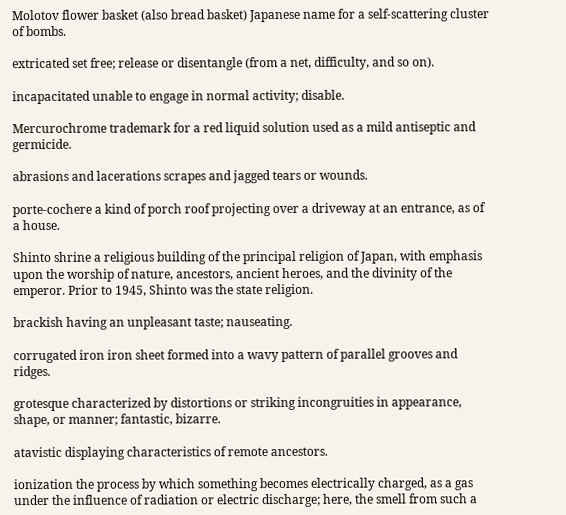Molotov flower basket (also bread basket) Japanese name for a self-scattering cluster of bombs.

extricated set free; release or disentangle (from a net, difficulty, and so on).

incapacitated unable to engage in normal activity; disable.

Mercurochrome trademark for a red liquid solution used as a mild antiseptic and germicide.

abrasions and lacerations scrapes and jagged tears or wounds.

porte-cochere a kind of porch roof projecting over a driveway at an entrance, as of a house.

Shinto shrine a religious building of the principal religion of Japan, with emphasis upon the worship of nature, ancestors, ancient heroes, and the divinity of the emperor. Prior to 1945, Shinto was the state religion.

brackish having an unpleasant taste; nauseating.

corrugated iron iron sheet formed into a wavy pattern of parallel grooves and ridges.

grotesque characterized by distortions or striking incongruities in appearance, shape, or manner; fantastic, bizarre.

atavistic displaying characteristics of remote ancestors.

ionization the process by which something becomes electrically charged, as a gas under the influence of radiation or electric discharge; here, the smell from such a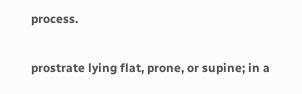process.

prostrate lying flat, prone, or supine; in a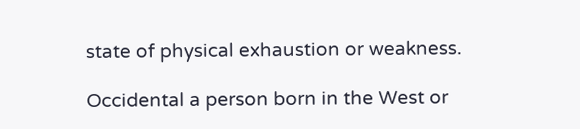state of physical exhaustion or weakness.

Occidental a person born in the West or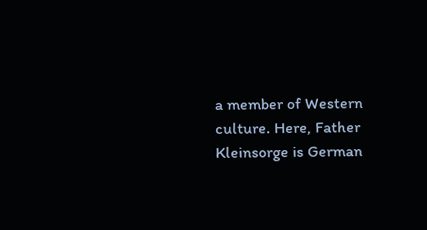a member of Western culture. Here, Father Kleinsorge is German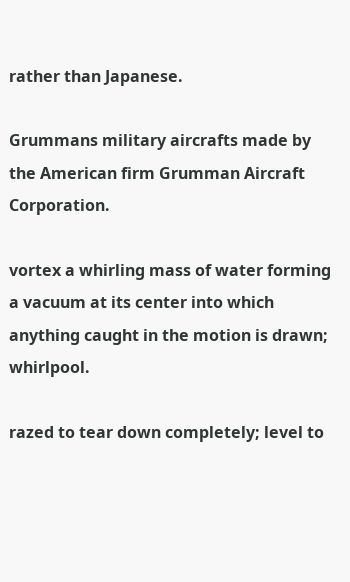rather than Japanese.

Grummans military aircrafts made by the American firm Grumman Aircraft Corporation.

vortex a whirling mass of water forming a vacuum at its center into which anything caught in the motion is drawn; whirlpool.

razed to tear down completely; level to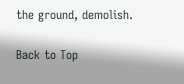the ground, demolish.

Back to Top